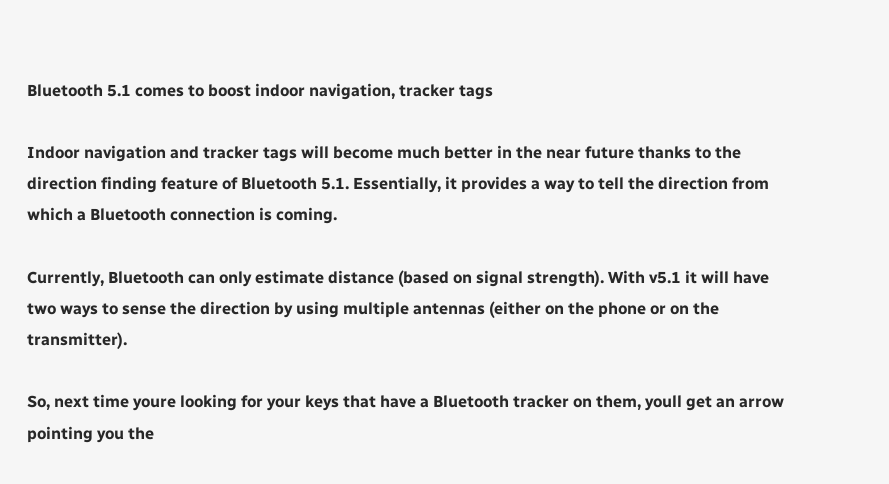Bluetooth 5.1 comes to boost indoor navigation, tracker tags

Indoor navigation and tracker tags will become much better in the near future thanks to the direction finding feature of Bluetooth 5.1. Essentially, it provides a way to tell the direction from which a Bluetooth connection is coming.

Currently, Bluetooth can only estimate distance (based on signal strength). With v5.1 it will have two ways to sense the direction by using multiple antennas (either on the phone or on the transmitter).

So, next time youre looking for your keys that have a Bluetooth tracker on them, youll get an arrow pointing you the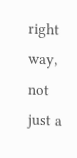right way, not just a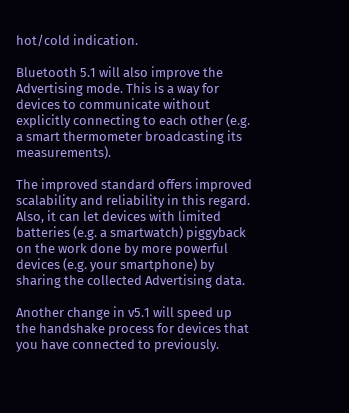hot/cold indication.

Bluetooth 5.1 will also improve the Advertising mode. This is a way for devices to communicate without explicitly connecting to each other (e.g. a smart thermometer broadcasting its measurements).

The improved standard offers improved scalability and reliability in this regard. Also, it can let devices with limited batteries (e.g. a smartwatch) piggyback on the work done by more powerful devices (e.g. your smartphone) by sharing the collected Advertising data.

Another change in v5.1 will speed up the handshake process for devices that you have connected to previously.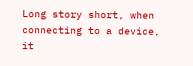Long story short, when connecting to a device, it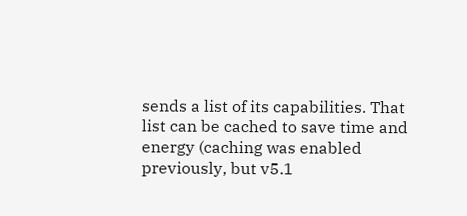sends a list of its capabilities. That list can be cached to save time and energy (caching was enabled previously, but v5.1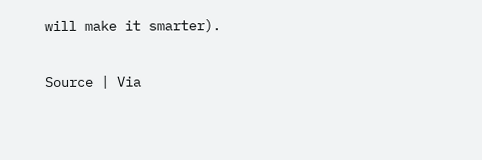will make it smarter).

Source | Via